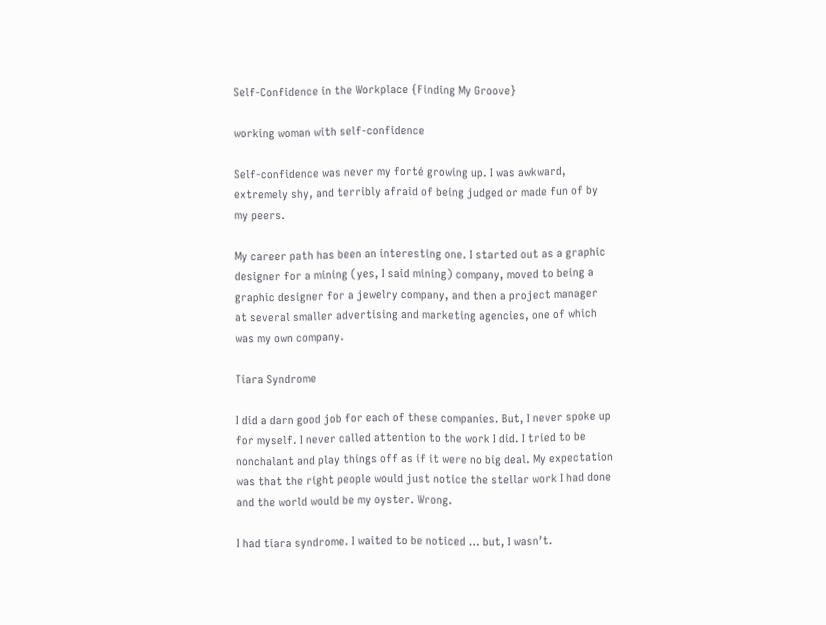Self-Confidence in the Workplace {Finding My Groove}

working woman with self-confidence

Self-confidence was never my forté growing up. I was awkward, extremely shy, and terribly afraid of being judged or made fun of by my peers.

My career path has been an interesting one. I started out as a graphic designer for a mining (yes, I said mining) company, moved to being a graphic designer for a jewelry company, and then a project manager at several smaller advertising and marketing agencies, one of which was my own company.

Tiara Syndrome

I did a darn good job for each of these companies. But, I never spoke up for myself. I never called attention to the work I did. I tried to be nonchalant and play things off as if it were no big deal. My expectation was that the right people would just notice the stellar work I had done and the world would be my oyster. Wrong.

I had tiara syndrome. I waited to be noticed … but, I wasn’t.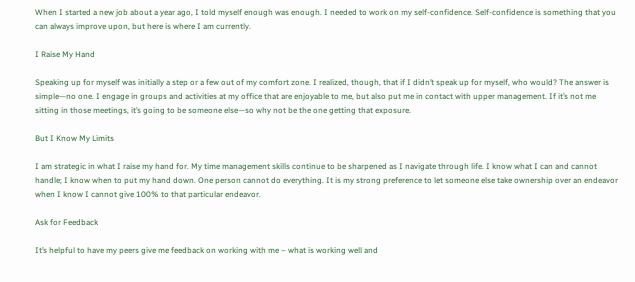When I started a new job about a year ago, I told myself enough was enough. I needed to work on my self-confidence. Self-confidence is something that you can always improve upon, but here is where I am currently.

I Raise My Hand

Speaking up for myself was initially a step or a few out of my comfort zone. I realized, though, that if I didn’t speak up for myself, who would? The answer is simple—no one. I engage in groups and activities at my office that are enjoyable to me, but also put me in contact with upper management. If it’s not me sitting in those meetings, it’s going to be someone else—so why not be the one getting that exposure.

But I Know My Limits

I am strategic in what I raise my hand for. My time management skills continue to be sharpened as I navigate through life. I know what I can and cannot handle; I know when to put my hand down. One person cannot do everything. It is my strong preference to let someone else take ownership over an endeavor when I know I cannot give 100% to that particular endeavor.

Ask for Feedback

It’s helpful to have my peers give me feedback on working with me – what is working well and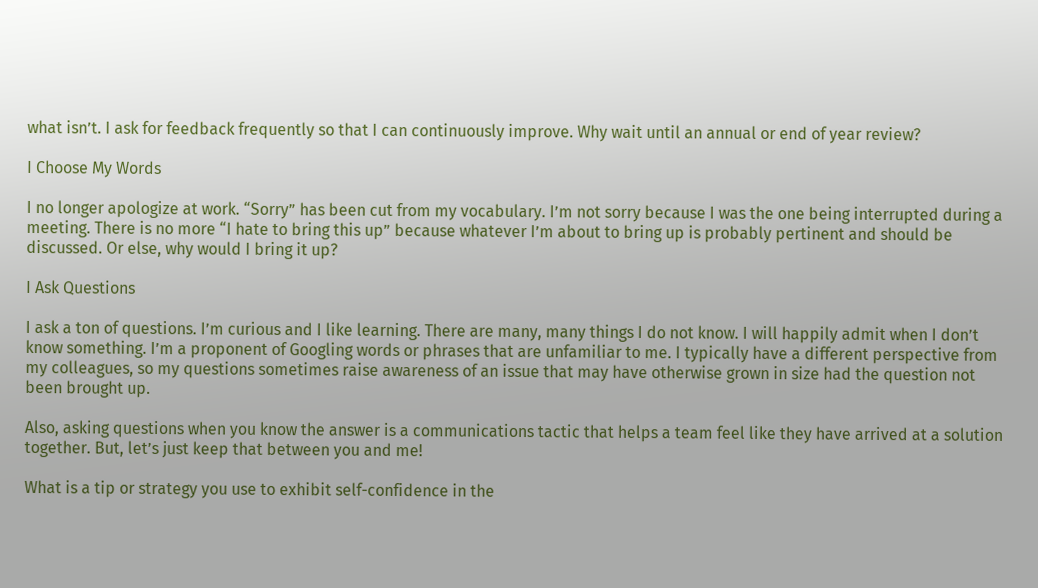what isn’t. I ask for feedback frequently so that I can continuously improve. Why wait until an annual or end of year review?

I Choose My Words

I no longer apologize at work. “Sorry” has been cut from my vocabulary. I’m not sorry because I was the one being interrupted during a meeting. There is no more “I hate to bring this up” because whatever I’m about to bring up is probably pertinent and should be discussed. Or else, why would I bring it up?

I Ask Questions

I ask a ton of questions. I’m curious and I like learning. There are many, many things I do not know. I will happily admit when I don’t know something. I’m a proponent of Googling words or phrases that are unfamiliar to me. I typically have a different perspective from my colleagues, so my questions sometimes raise awareness of an issue that may have otherwise grown in size had the question not been brought up.

Also, asking questions when you know the answer is a communications tactic that helps a team feel like they have arrived at a solution together. But, let’s just keep that between you and me!

What is a tip or strategy you use to exhibit self-confidence in the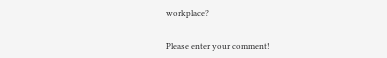workplace?


Please enter your comment!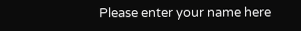Please enter your name here